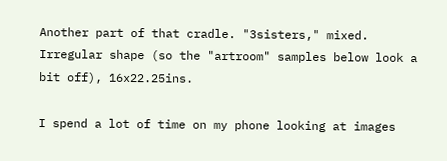Another part of that cradle. "3sisters," mixed. Irregular shape (so the "artroom" samples below look a bit off), 16x22.25ins.

I spend a lot of time on my phone looking at images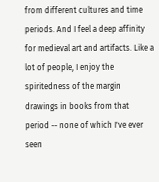from different cultures and time periods. And I feel a deep affinity for medieval art and artifacts. Like a lot of people, I enjoy the spiritedness of the margin drawings in books from that period -- none of which I've ever seen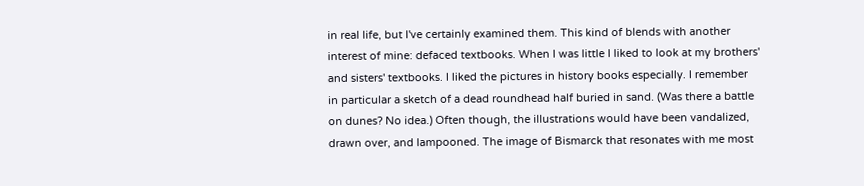in real life, but I've certainly examined them. This kind of blends with another interest of mine: defaced textbooks. When I was little I liked to look at my brothers' and sisters' textbooks. I liked the pictures in history books especially. I remember in particular a sketch of a dead roundhead half buried in sand. (Was there a battle on dunes? No idea.) Often though, the illustrations would have been vandalized, drawn over, and lampooned. The image of Bismarck that resonates with me most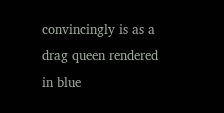convincingly is as a drag queen rendered in blue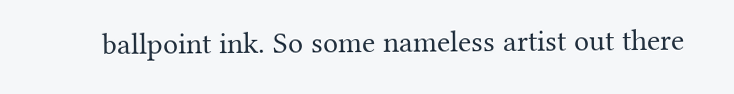ballpoint ink. So some nameless artist out there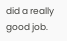did a really good job.